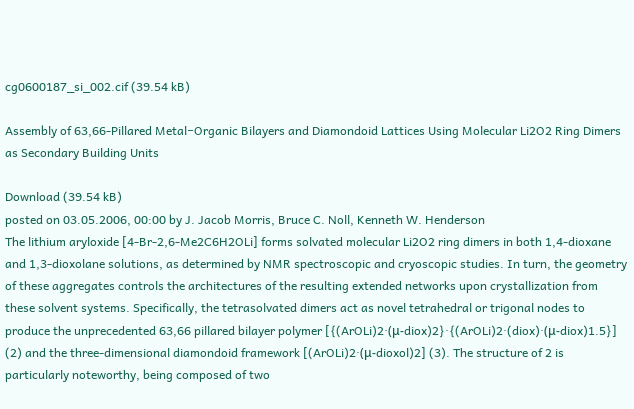cg0600187_si_002.cif (39.54 kB)

Assembly of 63,66-Pillared Metal−Organic Bilayers and Diamondoid Lattices Using Molecular Li2O2 Ring Dimers as Secondary Building Units

Download (39.54 kB)
posted on 03.05.2006, 00:00 by J. Jacob Morris, Bruce C. Noll, Kenneth W. Henderson
The lithium aryloxide [4-Br-2,6-Me2C6H2OLi] forms solvated molecular Li2O2 ring dimers in both 1,4-dioxane and 1,3-dioxolane solutions, as determined by NMR spectroscopic and cryoscopic studies. In turn, the geometry of these aggregates controls the architectures of the resulting extended networks upon crystallization from these solvent systems. Specifically, the tetrasolvated dimers act as novel tetrahedral or trigonal nodes to produce the unprecedented 63,66 pillared bilayer polymer [{(ArOLi)2·(μ-diox)2}·{(ArOLi)2·(diox)·(μ-diox)1.5}] (2) and the three-dimensional diamondoid framework [(ArOLi)2·(μ-dioxol)2] (3). The structure of 2 is particularly noteworthy, being composed of two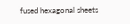fused hexagonal sheets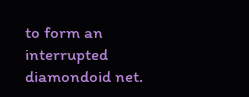to form an interrupted diamondoid net.